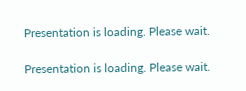Presentation is loading. Please wait.

Presentation is loading. Please wait.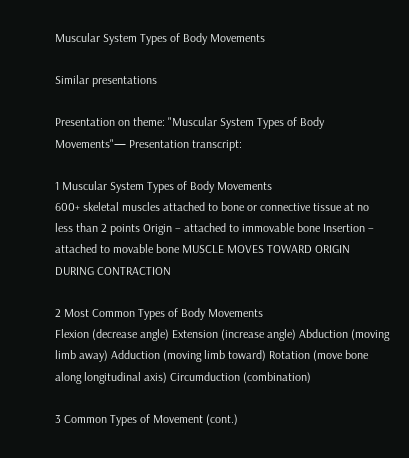Muscular System Types of Body Movements

Similar presentations

Presentation on theme: "Muscular System Types of Body Movements"— Presentation transcript:

1 Muscular System Types of Body Movements
600+ skeletal muscles attached to bone or connective tissue at no less than 2 points Origin – attached to immovable bone Insertion – attached to movable bone MUSCLE MOVES TOWARD ORIGIN DURING CONTRACTION

2 Most Common Types of Body Movements
Flexion (decrease angle) Extension (increase angle) Abduction (moving limb away) Adduction (moving limb toward) Rotation (move bone along longitudinal axis) Circumduction (combination)

3 Common Types of Movement (cont.)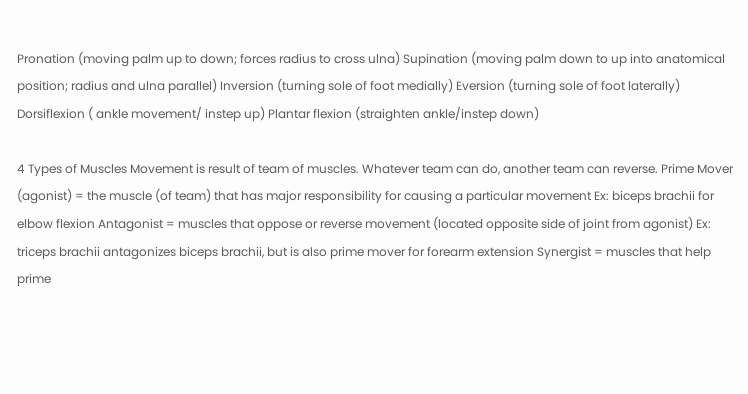Pronation (moving palm up to down; forces radius to cross ulna) Supination (moving palm down to up into anatomical position; radius and ulna parallel) Inversion (turning sole of foot medially) Eversion (turning sole of foot laterally) Dorsiflexion ( ankle movement/ instep up) Plantar flexion (straighten ankle/instep down)

4 Types of Muscles Movement is result of team of muscles. Whatever team can do, another team can reverse. Prime Mover (agonist) = the muscle (of team) that has major responsibility for causing a particular movement Ex: biceps brachii for elbow flexion Antagonist = muscles that oppose or reverse movement (located opposite side of joint from agonist) Ex: triceps brachii antagonizes biceps brachii, but is also prime mover for forearm extension Synergist = muscles that help prime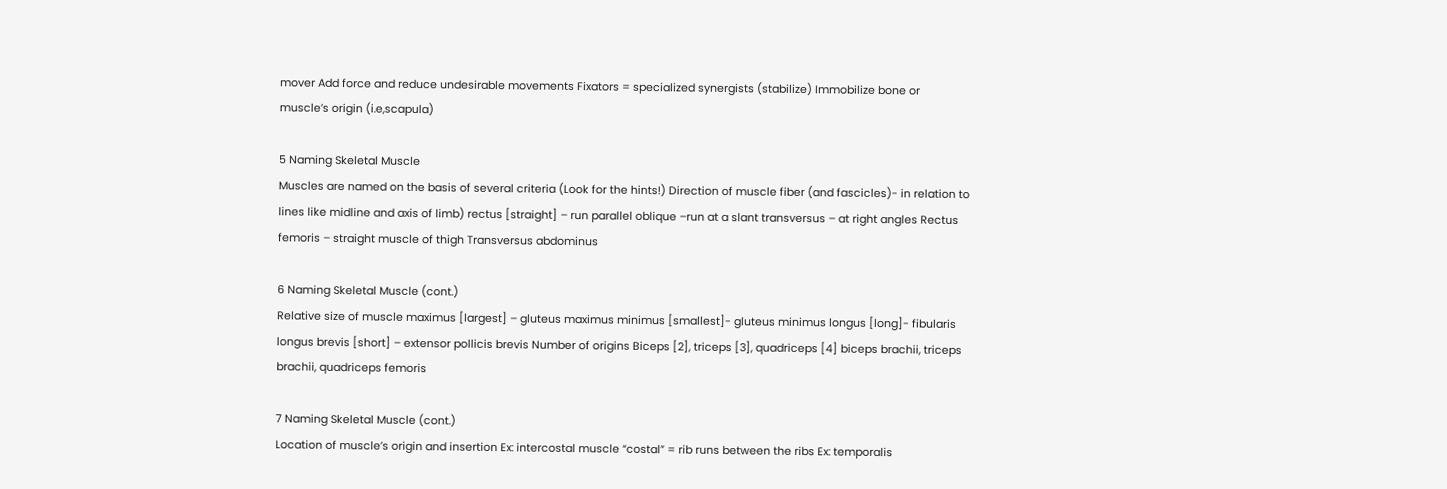mover Add force and reduce undesirable movements Fixators = specialized synergists (stabilize) Immobilize bone or muscle’s origin (i.e,scapula)

5 Naming Skeletal Muscle
Muscles are named on the basis of several criteria (Look for the hints!) Direction of muscle fiber (and fascicles)- in relation to lines like midline and axis of limb) rectus [straight] – run parallel oblique –run at a slant transversus – at right angles Rectus femoris – straight muscle of thigh Transversus abdominus

6 Naming Skeletal Muscle (cont.)
Relative size of muscle maximus [largest] – gluteus maximus minimus [smallest]- gluteus minimus longus [long]- fibularis longus brevis [short] – extensor pollicis brevis Number of origins Biceps [2], triceps [3], quadriceps [4] biceps brachii, triceps brachii, quadriceps femoris

7 Naming Skeletal Muscle (cont.)
Location of muscle’s origin and insertion Ex: intercostal muscle “costal” = rib runs between the ribs Ex: temporalis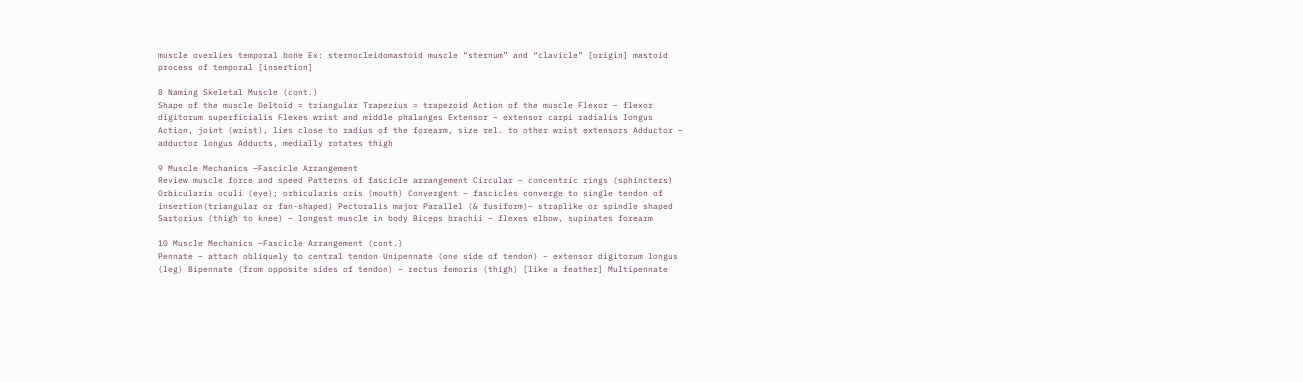muscle overlies temporal bone Ex: sternocleidomastoid muscle “sternum” and “clavicle” [origin] mastoid process of temporal [insertion]

8 Naming Skeletal Muscle (cont.)
Shape of the muscle Deltoid = triangular Trapezius = trapezoid Action of the muscle Flexor – flexor digitorum superficialis Flexes wrist and middle phalanges Extensor – extensor carpi radialis longus Action, joint (wrist), lies close to radius of the forearm, size rel. to other wrist extensors Adductor – adductor longus Adducts, medially rotates thigh

9 Muscle Mechanics –Fascicle Arrangement
Review muscle force and speed Patterns of fascicle arrangement Circular – concentric rings (sphincters) Orbicularis oculi (eye); orbicularis oris (mouth) Convergent – fascicles converge to single tendon of insertion(triangular or fan-shaped) Pectoralis major Parallel (& fusiform)– straplike or spindle shaped Sartorius (thigh to knee) – longest muscle in body Biceps brachii – flexes elbow, supinates forearm

10 Muscle Mechanics –Fascicle Arrangement (cont.)
Pennate – attach obliquely to central tendon Unipennate (one side of tendon) – extensor digitorum longus (leg) Bipennate (from opposite sides of tendon) – rectus femoris (thigh) [like a feather] Multipennate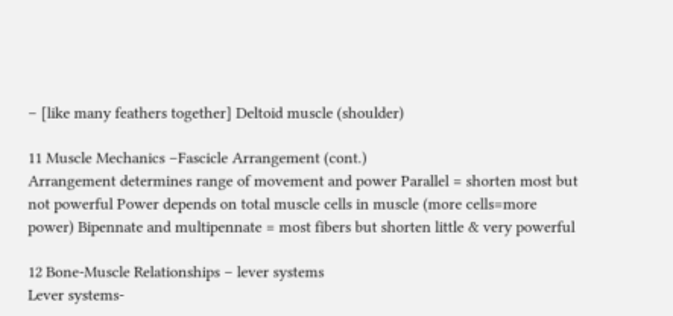– [like many feathers together] Deltoid muscle (shoulder)

11 Muscle Mechanics –Fascicle Arrangement (cont.)
Arrangement determines range of movement and power Parallel = shorten most but not powerful Power depends on total muscle cells in muscle (more cells=more power) Bipennate and multipennate = most fibers but shorten little & very powerful

12 Bone-Muscle Relationships – lever systems
Lever systems-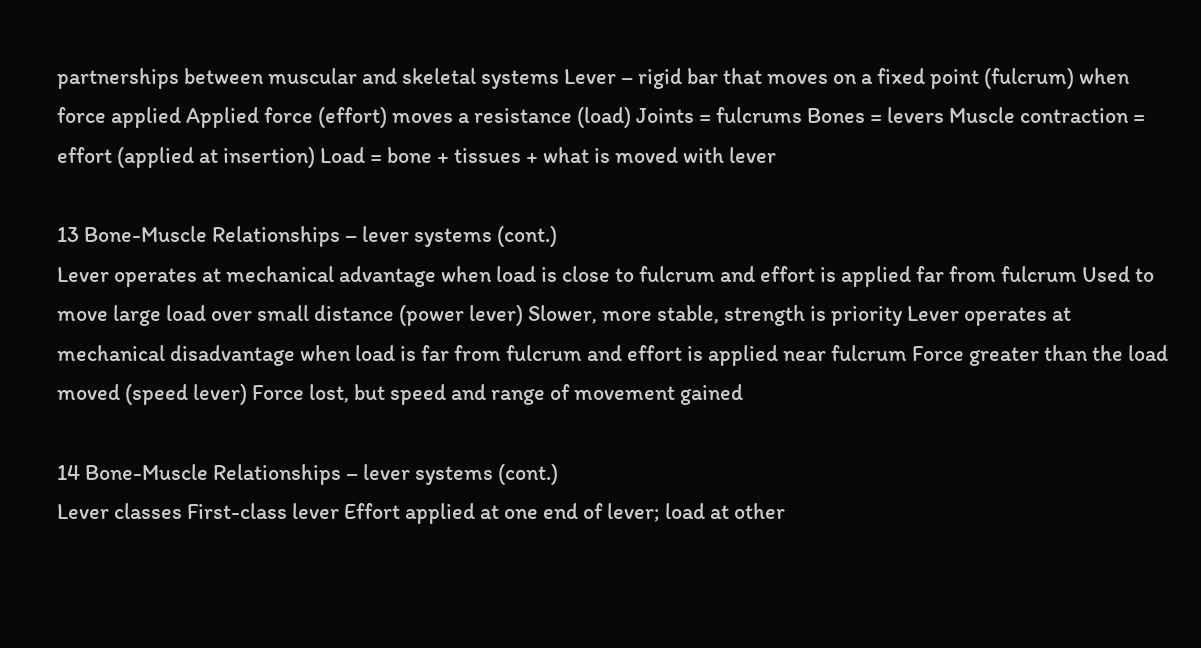partnerships between muscular and skeletal systems Lever – rigid bar that moves on a fixed point (fulcrum) when force applied Applied force (effort) moves a resistance (load) Joints = fulcrums Bones = levers Muscle contraction = effort (applied at insertion) Load = bone + tissues + what is moved with lever

13 Bone-Muscle Relationships – lever systems (cont.)
Lever operates at mechanical advantage when load is close to fulcrum and effort is applied far from fulcrum Used to move large load over small distance (power lever) Slower, more stable, strength is priority Lever operates at mechanical disadvantage when load is far from fulcrum and effort is applied near fulcrum Force greater than the load moved (speed lever) Force lost, but speed and range of movement gained

14 Bone-Muscle Relationships – lever systems (cont.)
Lever classes First-class lever Effort applied at one end of lever; load at other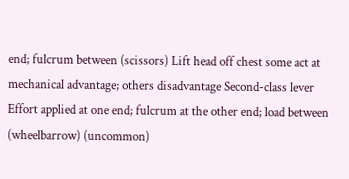end; fulcrum between (scissors) Lift head off chest some act at mechanical advantage; others disadvantage Second-class lever Effort applied at one end; fulcrum at the other end; load between (wheelbarrow) (uncommon)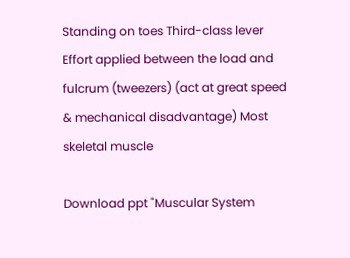Standing on toes Third-class lever Effort applied between the load and fulcrum (tweezers) (act at great speed & mechanical disadvantage) Most skeletal muscle

Download ppt "Muscular System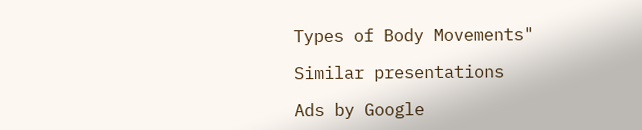Types of Body Movements"

Similar presentations

Ads by Google